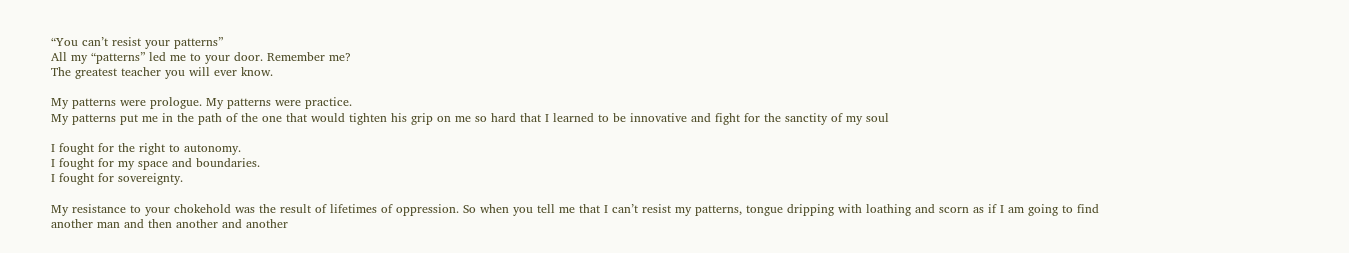“You can’t resist your patterns”
All my “patterns” led me to your door. Remember me?
The greatest teacher you will ever know.

My patterns were prologue. My patterns were practice.
My patterns put me in the path of the one that would tighten his grip on me so hard that I learned to be innovative and fight for the sanctity of my soul

I fought for the right to autonomy.
I fought for my space and boundaries.
I fought for sovereignty.

My resistance to your chokehold was the result of lifetimes of oppression. So when you tell me that I can’t resist my patterns, tongue dripping with loathing and scorn as if I am going to find another man and then another and another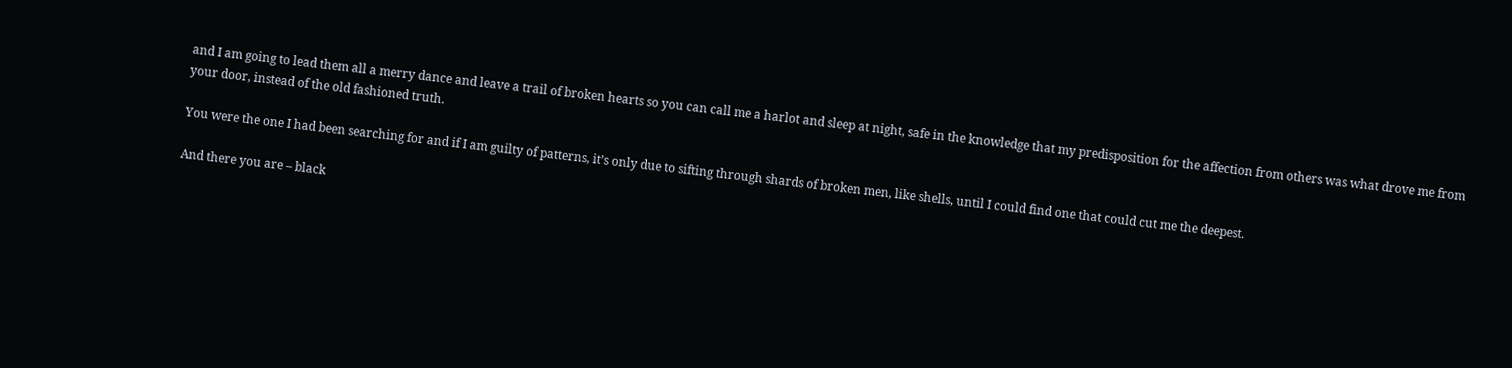and I am going to lead them all a merry dance and leave a trail of broken hearts so you can call me a harlot and sleep at night, safe in the knowledge that my predisposition for the affection from others was what drove me from your door, instead of the old fashioned truth.

You were the one I had been searching for and if I am guilty of patterns, it’s only due to sifting through shards of broken men, like shells, until I could find one that could cut me the deepest.

And there you are – black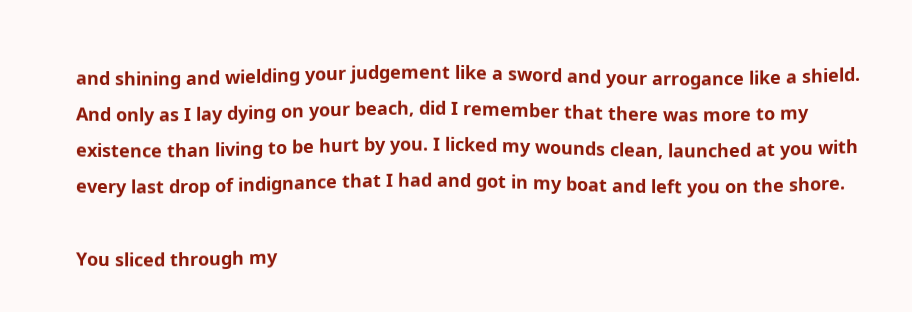and shining and wielding your judgement like a sword and your arrogance like a shield. And only as I lay dying on your beach, did I remember that there was more to my existence than living to be hurt by you. I licked my wounds clean, launched at you with every last drop of indignance that I had and got in my boat and left you on the shore.

You sliced through my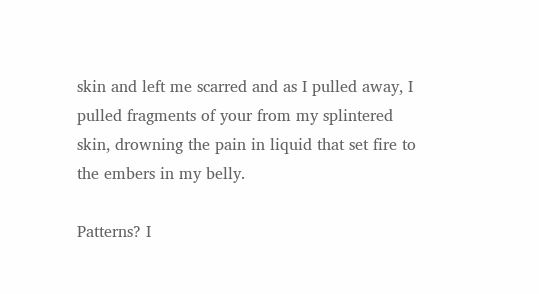skin and left me scarred and as I pulled away, I pulled fragments of your from my splintered skin, drowning the pain in liquid that set fire to the embers in my belly.

Patterns? I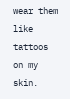wear them like tattoos on my skin.